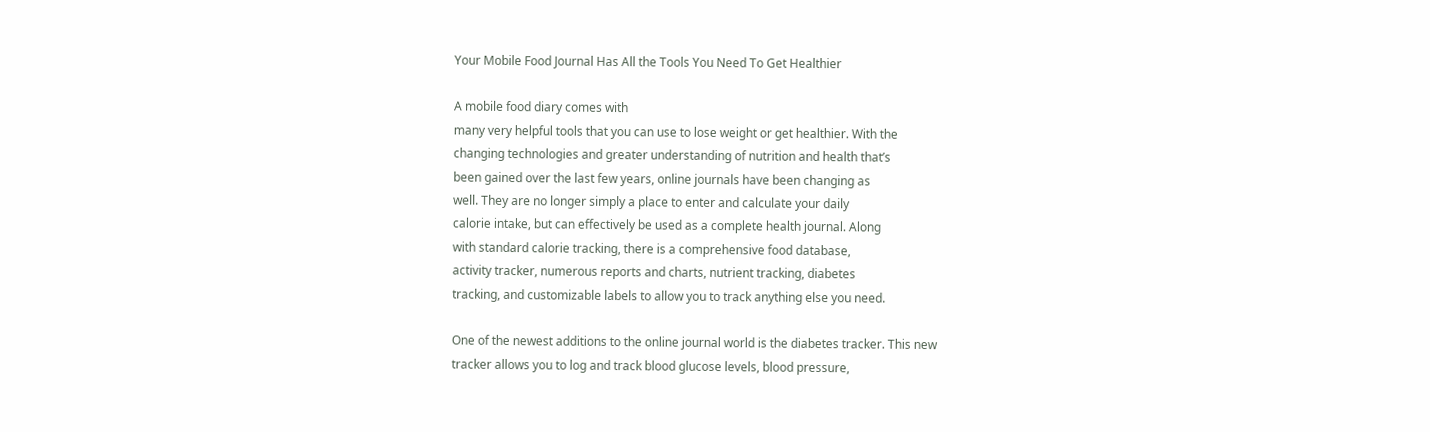Your Mobile Food Journal Has All the Tools You Need To Get Healthier

A mobile food diary comes with
many very helpful tools that you can use to lose weight or get healthier. With the
changing technologies and greater understanding of nutrition and health that’s
been gained over the last few years, online journals have been changing as
well. They are no longer simply a place to enter and calculate your daily
calorie intake, but can effectively be used as a complete health journal. Along
with standard calorie tracking, there is a comprehensive food database,
activity tracker, numerous reports and charts, nutrient tracking, diabetes
tracking, and customizable labels to allow you to track anything else you need.

One of the newest additions to the online journal world is the diabetes tracker. This new
tracker allows you to log and track blood glucose levels, blood pressure,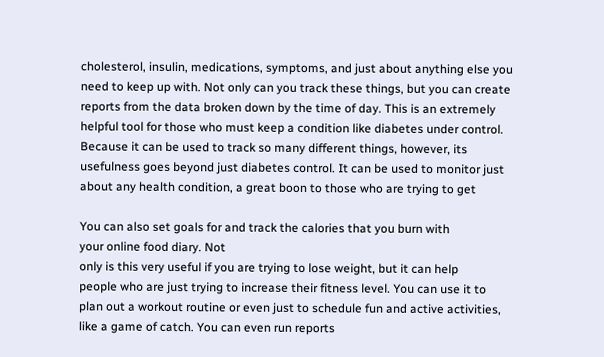cholesterol, insulin, medications, symptoms, and just about anything else you
need to keep up with. Not only can you track these things, but you can create
reports from the data broken down by the time of day. This is an extremely
helpful tool for those who must keep a condition like diabetes under control.
Because it can be used to track so many different things, however, its
usefulness goes beyond just diabetes control. It can be used to monitor just
about any health condition, a great boon to those who are trying to get

You can also set goals for and track the calories that you burn with
your online food diary. Not
only is this very useful if you are trying to lose weight, but it can help
people who are just trying to increase their fitness level. You can use it to
plan out a workout routine or even just to schedule fun and active activities,
like a game of catch. You can even run reports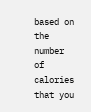based on the number of calories
that you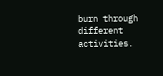burn through different activities.